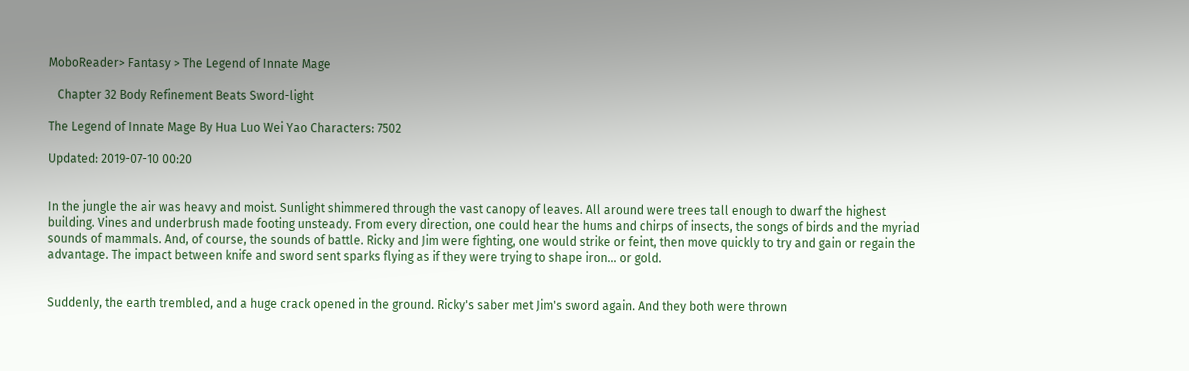MoboReader> Fantasy > The Legend of Innate Mage

   Chapter 32 Body Refinement Beats Sword-light

The Legend of Innate Mage By Hua Luo Wei Yao Characters: 7502

Updated: 2019-07-10 00:20


In the jungle the air was heavy and moist. Sunlight shimmered through the vast canopy of leaves. All around were trees tall enough to dwarf the highest building. Vines and underbrush made footing unsteady. From every direction, one could hear the hums and chirps of insects, the songs of birds and the myriad sounds of mammals. And, of course, the sounds of battle. Ricky and Jim were fighting, one would strike or feint, then move quickly to try and gain or regain the advantage. The impact between knife and sword sent sparks flying as if they were trying to shape iron... or gold.


Suddenly, the earth trembled, and a huge crack opened in the ground. Ricky's saber met Jim's sword again. And they both were thrown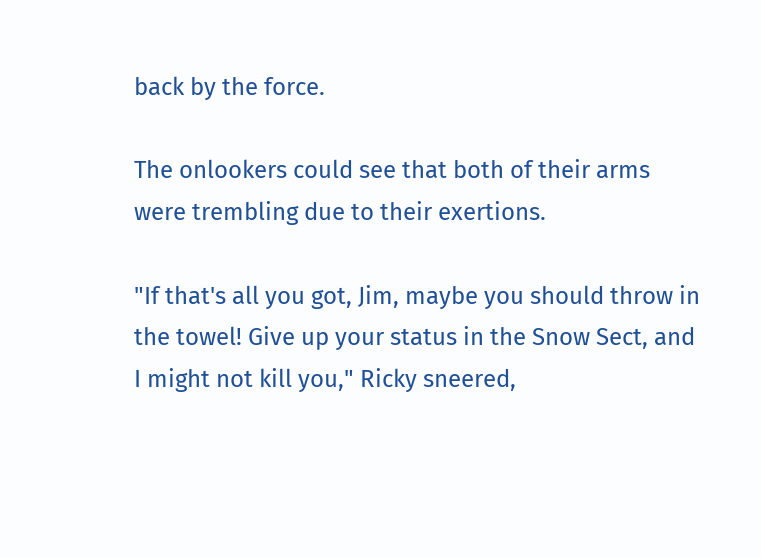back by the force.

The onlookers could see that both of their arms were trembling due to their exertions.

"If that's all you got, Jim, maybe you should throw in the towel! Give up your status in the Snow Sect, and I might not kill you," Ricky sneered,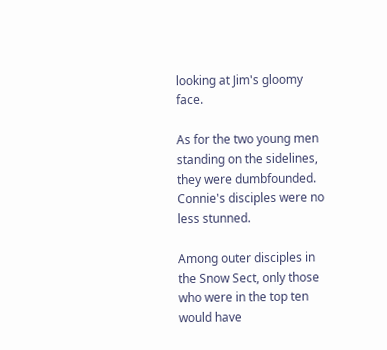looking at Jim's gloomy face.

As for the two young men standing on the sidelines, they were dumbfounded. Connie's disciples were no less stunned.

Among outer disciples in the Snow Sect, only those who were in the top ten would have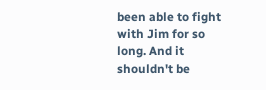been able to fight with Jim for so long. And it shouldn't be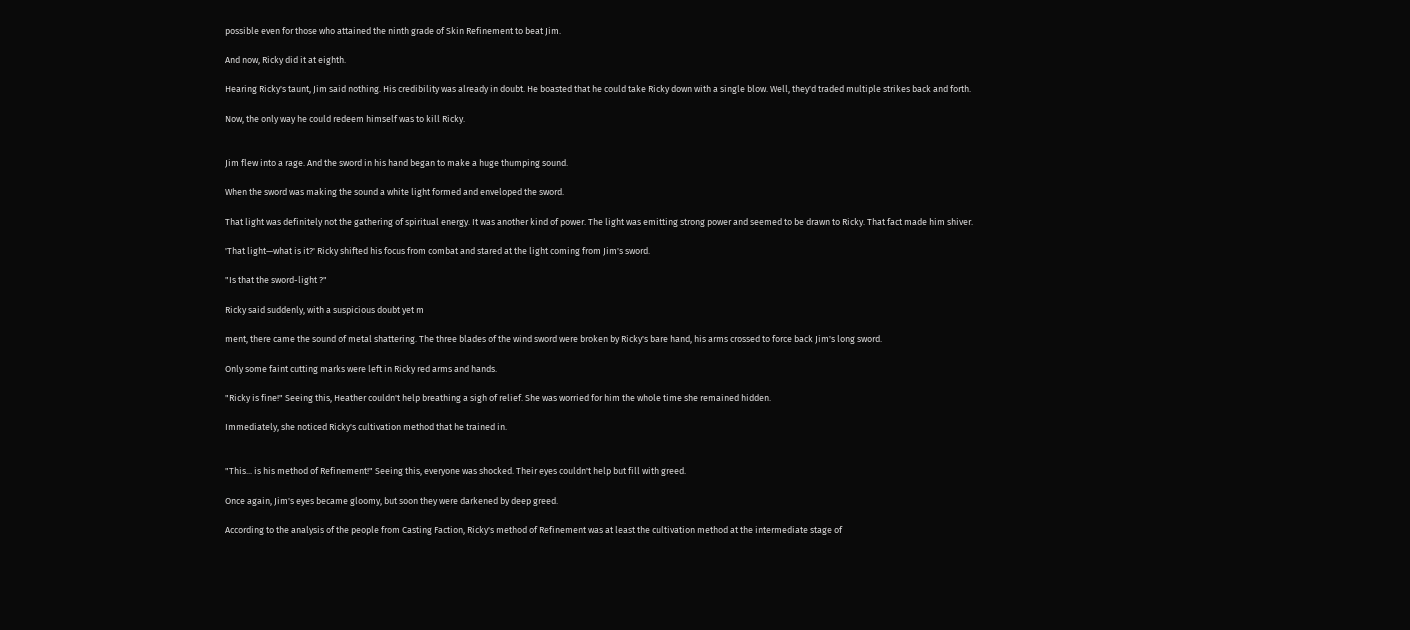possible even for those who attained the ninth grade of Skin Refinement to beat Jim.

And now, Ricky did it at eighth.

Hearing Ricky's taunt, Jim said nothing. His credibility was already in doubt. He boasted that he could take Ricky down with a single blow. Well, they'd traded multiple strikes back and forth.

Now, the only way he could redeem himself was to kill Ricky.


Jim flew into a rage. And the sword in his hand began to make a huge thumping sound.

When the sword was making the sound a white light formed and enveloped the sword.

That light was definitely not the gathering of spiritual energy. It was another kind of power. The light was emitting strong power and seemed to be drawn to Ricky. That fact made him shiver.

'That light—what is it?' Ricky shifted his focus from combat and stared at the light coming from Jim's sword.

"Is that the sword-light ?"

Ricky said suddenly, with a suspicious doubt yet m

ment, there came the sound of metal shattering. The three blades of the wind sword were broken by Ricky's bare hand, his arms crossed to force back Jim's long sword.

Only some faint cutting marks were left in Ricky red arms and hands.

"Ricky is fine!" Seeing this, Heather couldn't help breathing a sigh of relief. She was worried for him the whole time she remained hidden.

Immediately, she noticed Ricky's cultivation method that he trained in.


"This... is his method of Refinement!" Seeing this, everyone was shocked. Their eyes couldn't help but fill with greed.

Once again, Jim's eyes became gloomy, but soon they were darkened by deep greed.

According to the analysis of the people from Casting Faction, Ricky's method of Refinement was at least the cultivation method at the intermediate stage of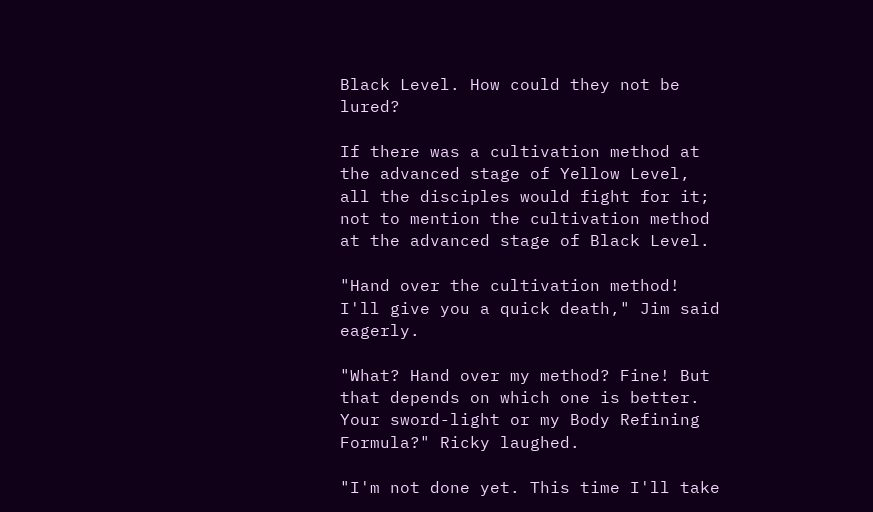Black Level. How could they not be lured?

If there was a cultivation method at the advanced stage of Yellow Level, all the disciples would fight for it; not to mention the cultivation method at the advanced stage of Black Level.

"Hand over the cultivation method! I'll give you a quick death," Jim said eagerly.

"What? Hand over my method? Fine! But that depends on which one is better. Your sword-light or my Body Refining Formula?" Ricky laughed.

"I'm not done yet. This time I'll take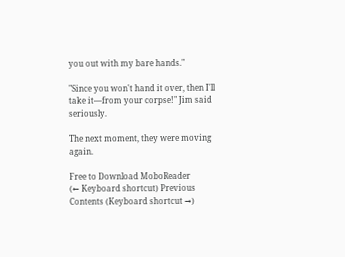you out with my bare hands."

"Since you won't hand it over, then I'll take it—from your corpse!" Jim said seriously.

The next moment, they were moving again.

Free to Download MoboReader
(← Keyboard shortcut) Previous Contents (Keyboard shortcut →)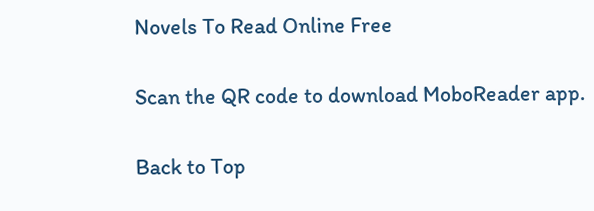Novels To Read Online Free

Scan the QR code to download MoboReader app.

Back to Top